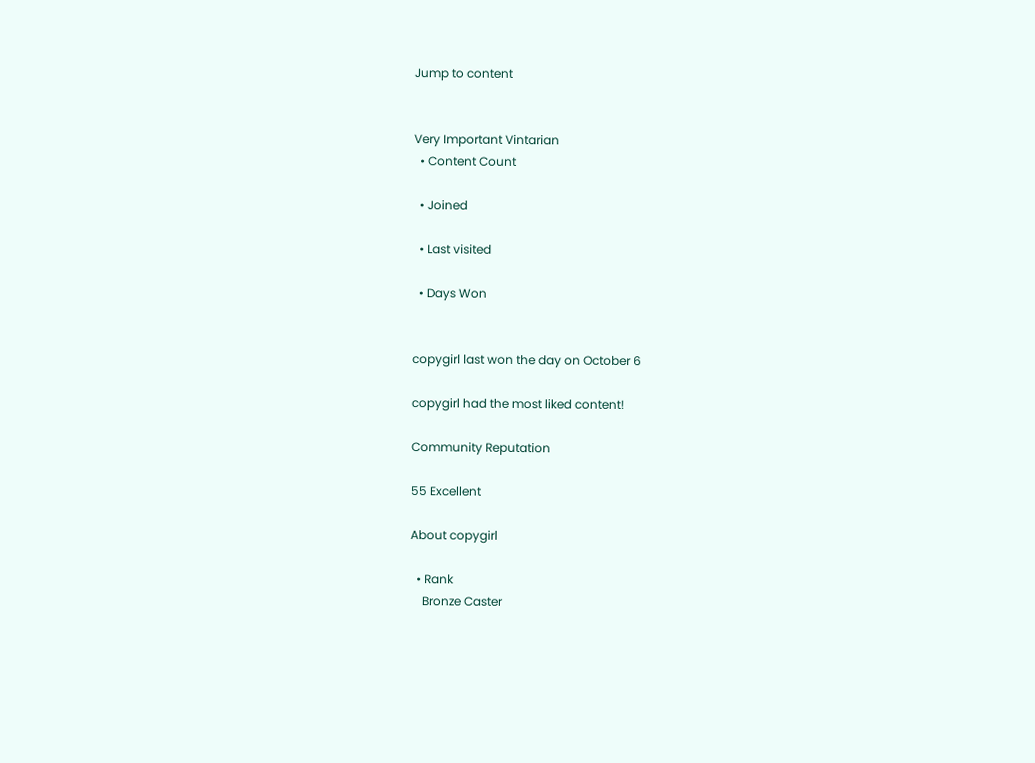Jump to content


Very Important Vintarian
  • Content Count

  • Joined

  • Last visited

  • Days Won


copygirl last won the day on October 6

copygirl had the most liked content!

Community Reputation

55 Excellent

About copygirl

  • Rank
    Bronze Caster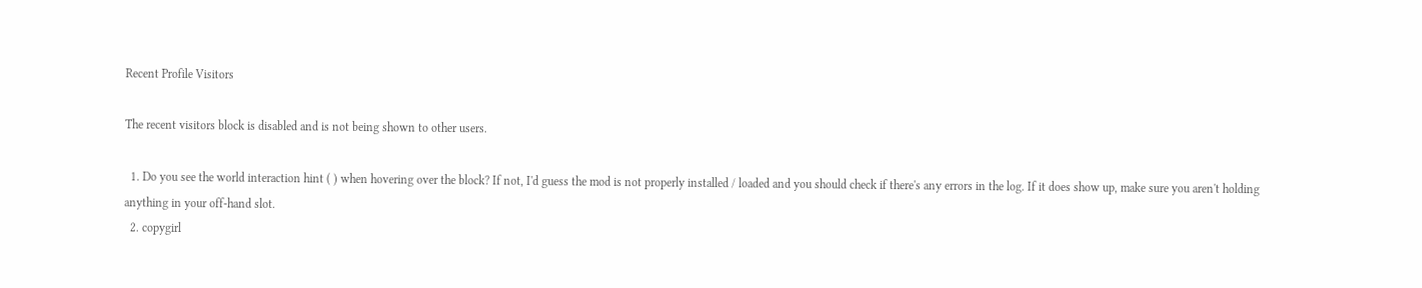Recent Profile Visitors

The recent visitors block is disabled and is not being shown to other users.

  1. Do you see the world interaction hint ( ) when hovering over the block? If not, I'd guess the mod is not properly installed / loaded and you should check if there's any errors in the log. If it does show up, make sure you aren't holding anything in your off-hand slot.
  2. copygirl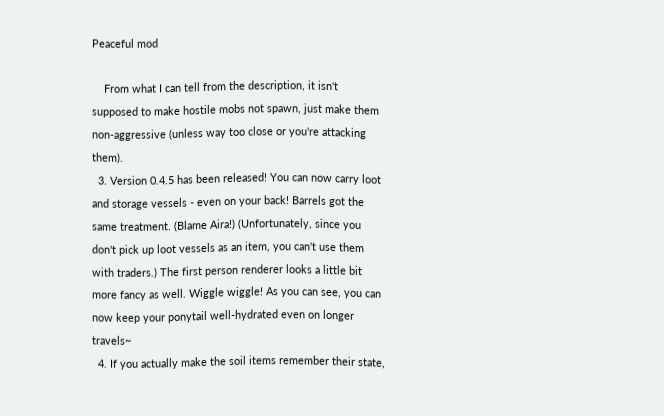Peaceful mod

    From what I can tell from the description, it isn't supposed to make hostile mobs not spawn, just make them non-aggressive (unless way too close or you're attacking them).
  3. Version 0.4.5 has been released! You can now carry loot and storage vessels - even on your back! Barrels got the same treatment. (Blame Aira!) (Unfortunately, since you don't pick up loot vessels as an item, you can't use them with traders.) The first person renderer looks a little bit more fancy as well. Wiggle wiggle! As you can see, you can now keep your ponytail well-hydrated even on longer travels~
  4. If you actually make the soil items remember their state,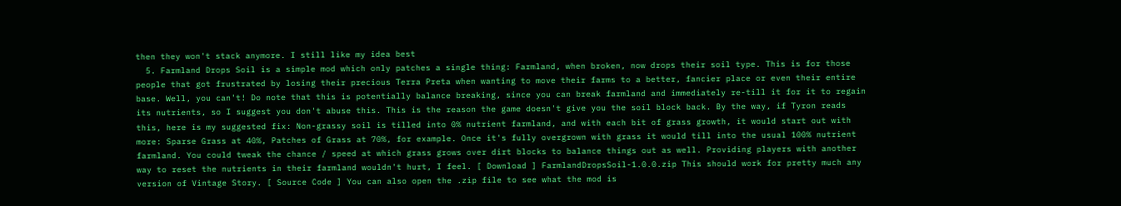then they won't stack anymore. I still like my idea best
  5. Farmland Drops Soil is a simple mod which only patches a single thing: Farmland, when broken, now drops their soil type. This is for those people that got frustrated by losing their precious Terra Preta when wanting to move their farms to a better, fancier place or even their entire base. Well, you can't! Do note that this is potentially balance breaking, since you can break farmland and immediately re-till it for it to regain its nutrients, so I suggest you don't abuse this. This is the reason the game doesn't give you the soil block back. By the way, if Tyron reads this, here is my suggested fix: Non-grassy soil is tilled into 0% nutrient farmland, and with each bit of grass growth, it would start out with more: Sparse Grass at 40%, Patches of Grass at 70%, for example. Once it's fully overgrown with grass it would till into the usual 100% nutrient farmland. You could tweak the chance / speed at which grass grows over dirt blocks to balance things out as well. Providing players with another way to reset the nutrients in their farmland wouldn't hurt, I feel. [ Download ] FarmlandDropsSoil-1.0.0.zip This should work for pretty much any version of Vintage Story. [ Source Code ] You can also open the .zip file to see what the mod is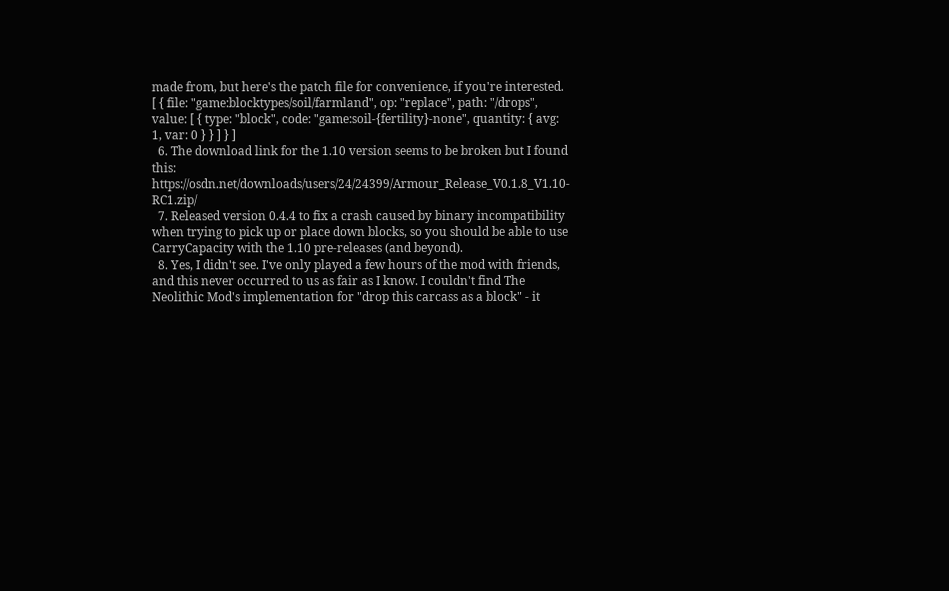made from, but here's the patch file for convenience, if you're interested. [ { file: "game:blocktypes/soil/farmland", op: "replace", path: "/drops", value: [ { type: "block", code: "game:soil-{fertility}-none", quantity: { avg: 1, var: 0 } } ] } ]
  6. The download link for the 1.10 version seems to be broken but I found this: https://osdn.net/downloads/users/24/24399/Armour_Release_V0.1.8_V1.10-RC1.zip/
  7. Released version 0.4.4 to fix a crash caused by binary incompatibility when trying to pick up or place down blocks, so you should be able to use CarryCapacity with the 1.10 pre-releases (and beyond).
  8. Yes, I didn't see. I've only played a few hours of the mod with friends, and this never occurred to us as fair as I know. I couldn't find The Neolithic Mod's implementation for "drop this carcass as a block" - it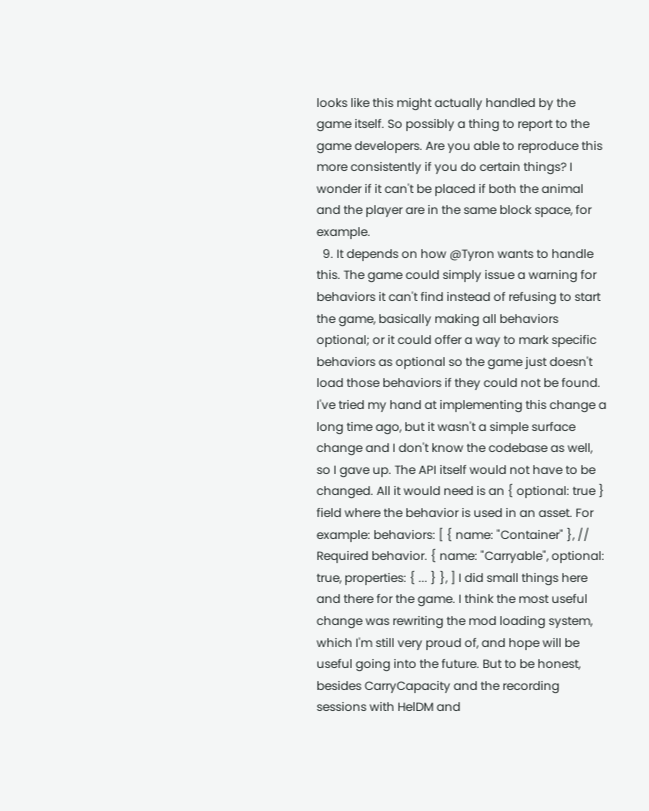looks like this might actually handled by the game itself. So possibly a thing to report to the game developers. Are you able to reproduce this more consistently if you do certain things? I wonder if it can't be placed if both the animal and the player are in the same block space, for example.
  9. It depends on how @Tyron wants to handle this. The game could simply issue a warning for behaviors it can't find instead of refusing to start the game, basically making all behaviors optional; or it could offer a way to mark specific behaviors as optional so the game just doesn't load those behaviors if they could not be found. I've tried my hand at implementing this change a long time ago, but it wasn't a simple surface change and I don't know the codebase as well, so I gave up. The API itself would not have to be changed. All it would need is an { optional: true } field where the behavior is used in an asset. For example: behaviors: [ { name: "Container" }, // Required behavior. { name: "Carryable", optional: true, properties: { ... } }, ] I did small things here and there for the game. I think the most useful change was rewriting the mod loading system, which I'm still very proud of, and hope will be useful going into the future. But to be honest, besides CarryCapacity and the recording sessions with HelDM and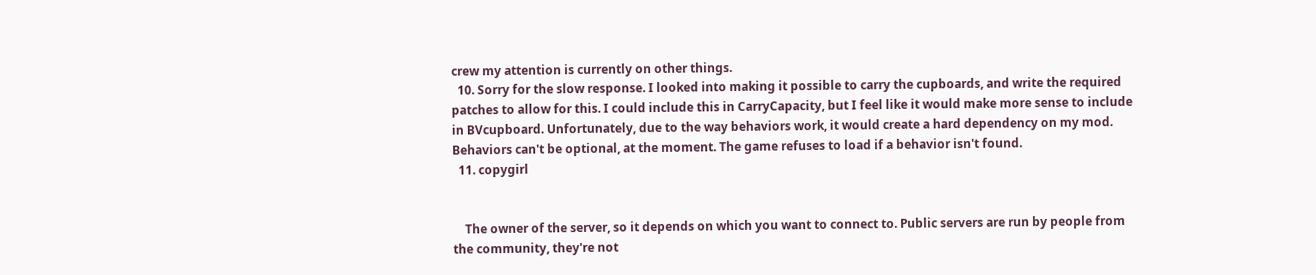crew my attention is currently on other things.
  10. Sorry for the slow response. I looked into making it possible to carry the cupboards, and write the required patches to allow for this. I could include this in CarryCapacity, but I feel like it would make more sense to include in BVcupboard. Unfortunately, due to the way behaviors work, it would create a hard dependency on my mod. Behaviors can't be optional, at the moment. The game refuses to load if a behavior isn't found.
  11. copygirl


    The owner of the server, so it depends on which you want to connect to. Public servers are run by people from the community, they're not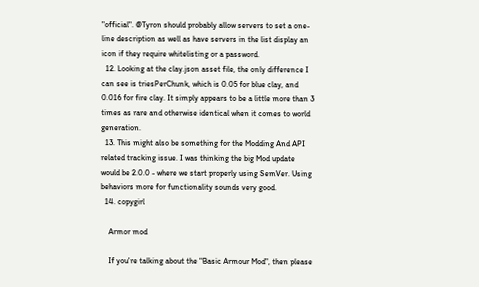"official". @Tyron should probably allow servers to set a one-line description as well as have servers in the list display an icon if they require whitelisting or a password.
  12. Looking at the clay.json asset file, the only difference I can see is triesPerChunk, which is 0.05 for blue clay, and 0.016 for fire clay. It simply appears to be a little more than 3 times as rare and otherwise identical when it comes to world generation.
  13. This might also be something for the Modding And API related tracking issue. I was thinking the big Mod update would be 2.0.0 - where we start properly using SemVer. Using behaviors more for functionality sounds very good.
  14. copygirl

    Armor mod

    If you're talking about the "Basic Armour Mod", then please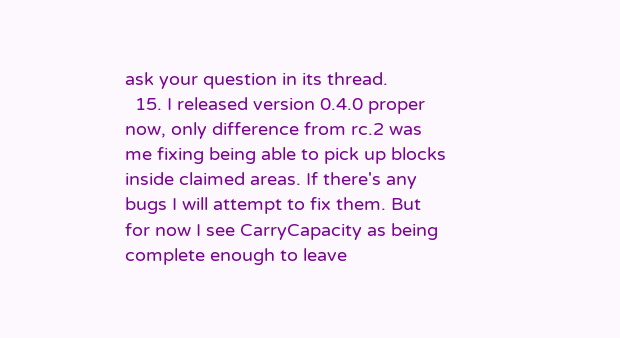ask your question in its thread.
  15. I released version 0.4.0 proper now, only difference from rc.2 was me fixing being able to pick up blocks inside claimed areas. If there's any bugs I will attempt to fix them. But for now I see CarryCapacity as being complete enough to leave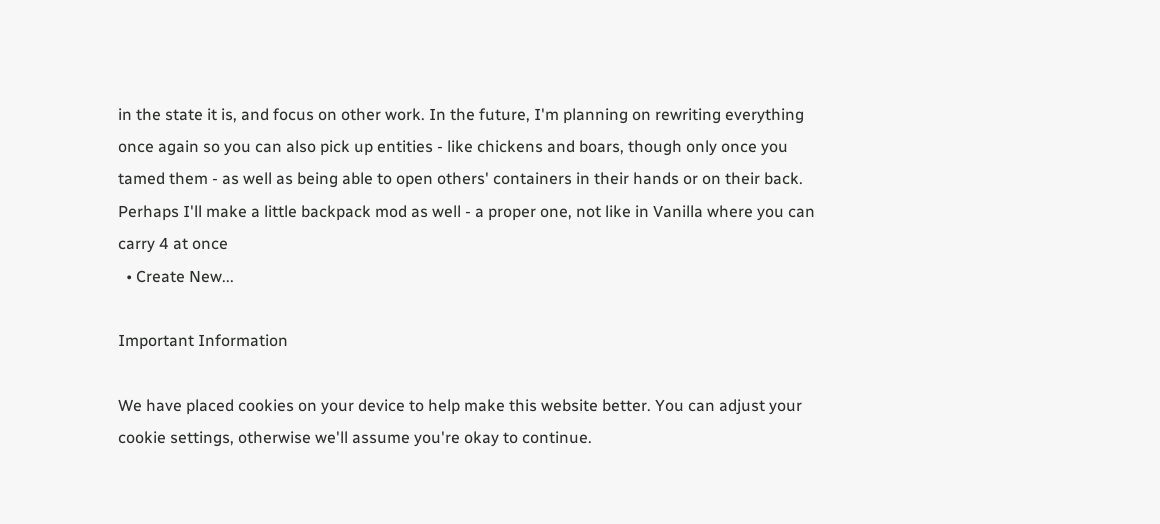in the state it is, and focus on other work. In the future, I'm planning on rewriting everything once again so you can also pick up entities - like chickens and boars, though only once you tamed them - as well as being able to open others' containers in their hands or on their back. Perhaps I'll make a little backpack mod as well - a proper one, not like in Vanilla where you can carry 4 at once
  • Create New...

Important Information

We have placed cookies on your device to help make this website better. You can adjust your cookie settings, otherwise we'll assume you're okay to continue.